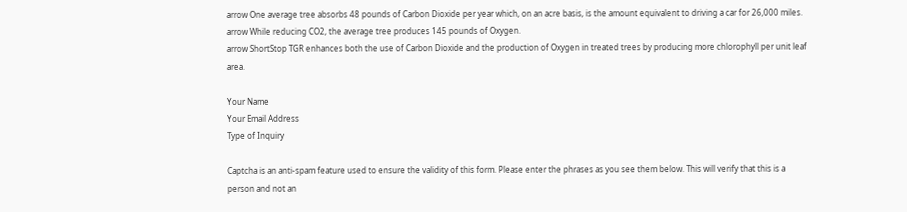arrow One average tree absorbs 48 pounds of Carbon Dioxide per year which, on an acre basis, is the amount equivalent to driving a car for 26,000 miles.
arrow While reducing CO2, the average tree produces 145 pounds of Oxygen.
arrow ShortStop TGR enhances both the use of Carbon Dioxide and the production of Oxygen in treated trees by producing more chlorophyll per unit leaf area.

Your Name
Your Email Address
Type of Inquiry

Captcha is an anti-spam feature used to ensure the validity of this form. Please enter the phrases as you see them below. This will verify that this is a person and not an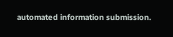automated information submission.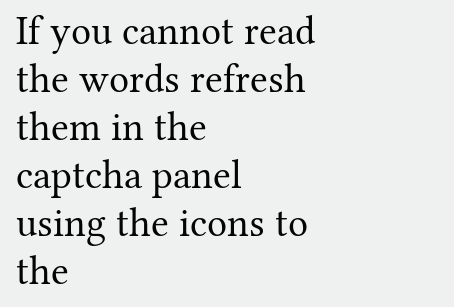If you cannot read the words refresh them in the captcha panel using the icons to the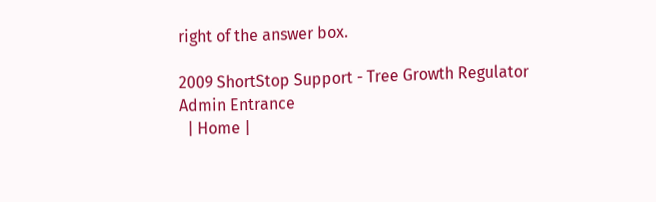right of the answer box.

2009 ShortStop Support - Tree Growth Regulator
Admin Entrance
  | Home |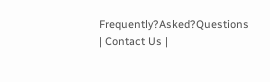Frequently?Asked?Questions | Contact Us |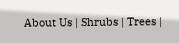About Us | Shrubs | Trees |